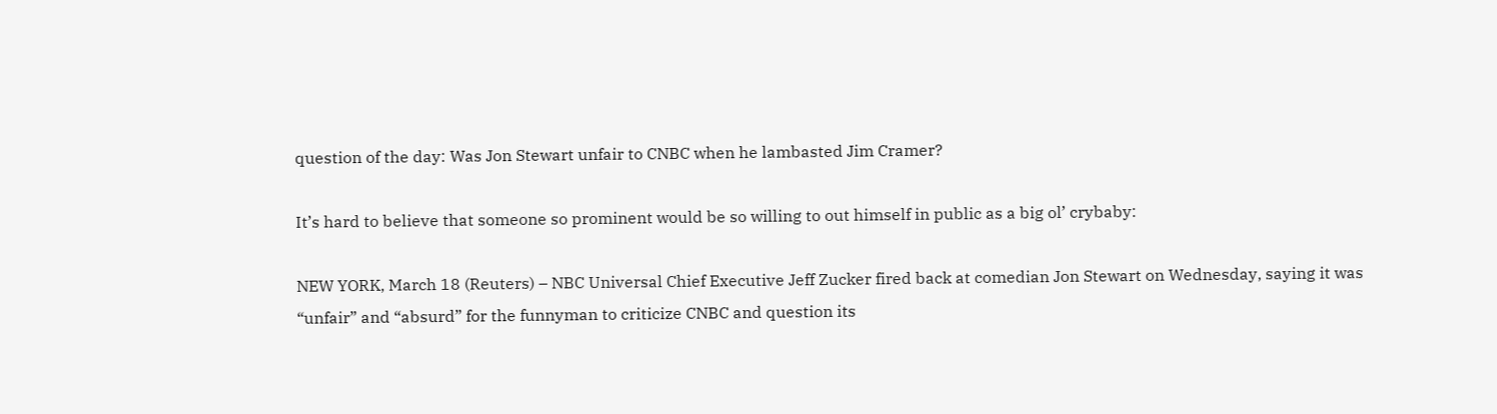question of the day: Was Jon Stewart unfair to CNBC when he lambasted Jim Cramer?

It’s hard to believe that someone so prominent would be so willing to out himself in public as a big ol’ crybaby:

NEW YORK, March 18 (Reuters) – NBC Universal Chief Executive Jeff Zucker fired back at comedian Jon Stewart on Wednesday, saying it was “unfair” and “absurd” for the funnyman to criticize CNBC and question its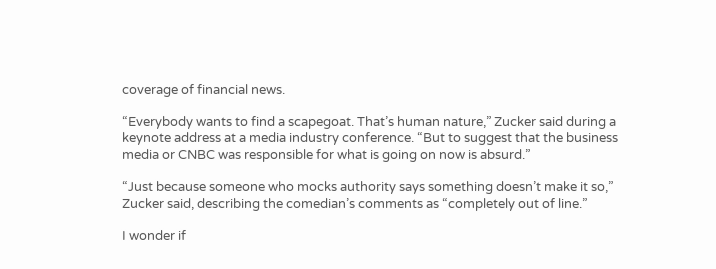coverage of financial news.

“Everybody wants to find a scapegoat. That’s human nature,” Zucker said during a keynote address at a media industry conference. “But to suggest that the business media or CNBC was responsible for what is going on now is absurd.”

“Just because someone who mocks authority says something doesn’t make it so,” Zucker said, describing the comedian’s comments as “completely out of line.”

I wonder if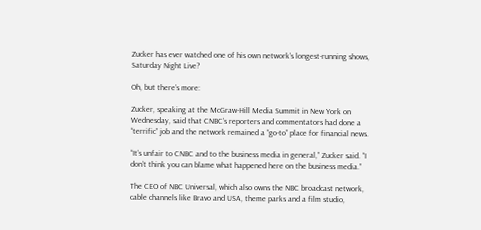Zucker has ever watched one of his own network’s longest-running shows, Saturday Night Live?

Oh, but there’s more:

Zucker, speaking at the McGraw-Hill Media Summit in New York on Wednesday, said that CNBC’s reporters and commentators had done a “terrific” job and the network remained a “go-to” place for financial news.

“It’s unfair to CNBC and to the business media in general,” Zucker said. “I don’t think you can blame what happened here on the business media.”

The CEO of NBC Universal, which also owns the NBC broadcast network, cable channels like Bravo and USA, theme parks and a film studio,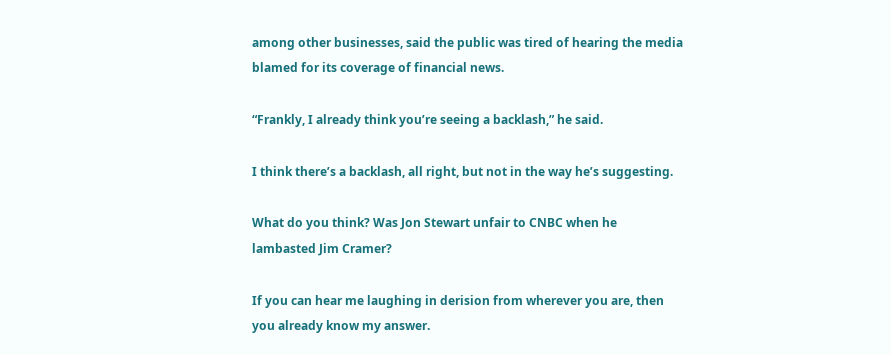among other businesses, said the public was tired of hearing the media blamed for its coverage of financial news.

“Frankly, I already think you’re seeing a backlash,” he said.

I think there’s a backlash, all right, but not in the way he’s suggesting.

What do you think? Was Jon Stewart unfair to CNBC when he lambasted Jim Cramer?

If you can hear me laughing in derision from wherever you are, then you already know my answer.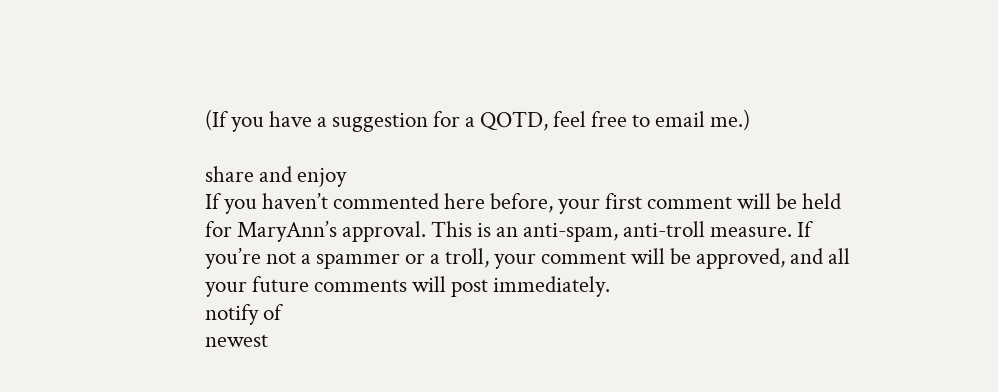(If you have a suggestion for a QOTD, feel free to email me.)

share and enjoy
If you haven’t commented here before, your first comment will be held for MaryAnn’s approval. This is an anti-spam, anti-troll measure. If you’re not a spammer or a troll, your comment will be approved, and all your future comments will post immediately.
notify of
newest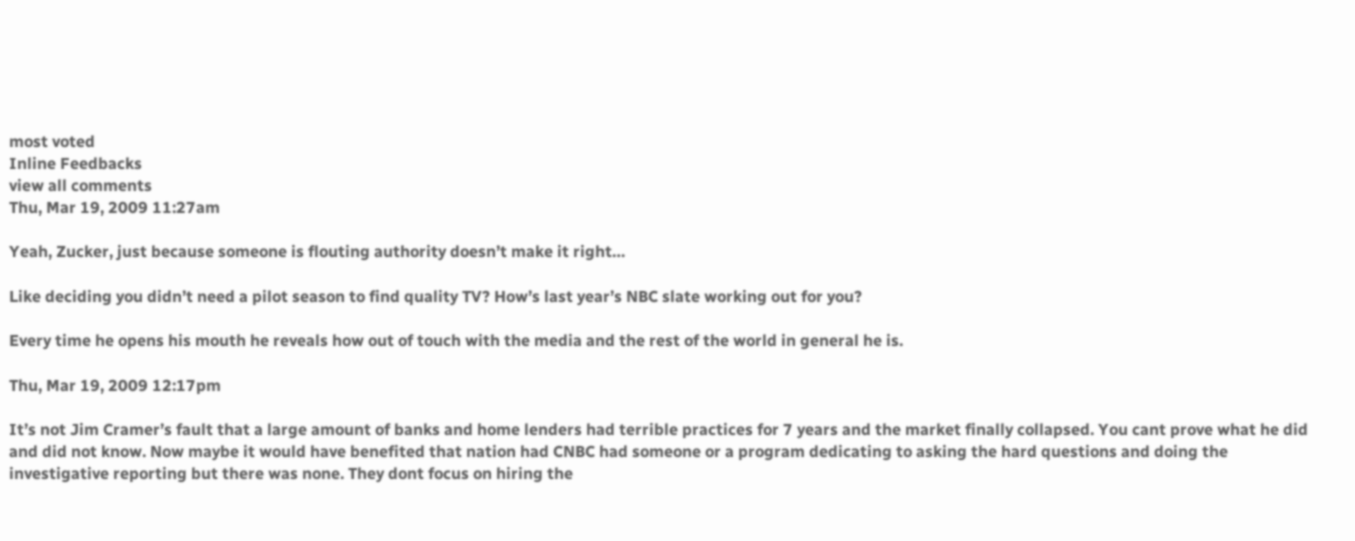most voted
Inline Feedbacks
view all comments
Thu, Mar 19, 2009 11:27am

Yeah, Zucker, just because someone is flouting authority doesn’t make it right…

Like deciding you didn’t need a pilot season to find quality TV? How’s last year’s NBC slate working out for you?

Every time he opens his mouth he reveals how out of touch with the media and the rest of the world in general he is.

Thu, Mar 19, 2009 12:17pm

It’s not Jim Cramer’s fault that a large amount of banks and home lenders had terrible practices for 7 years and the market finally collapsed. You cant prove what he did and did not know. Now maybe it would have benefited that nation had CNBC had someone or a program dedicating to asking the hard questions and doing the investigative reporting but there was none. They dont focus on hiring the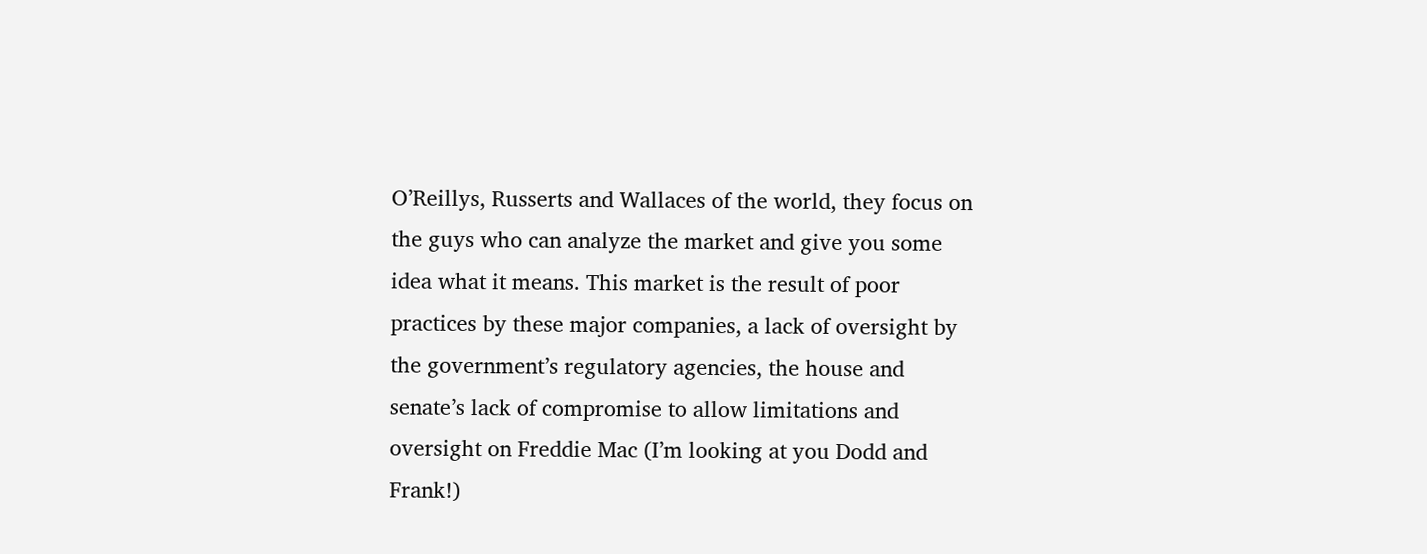O’Reillys, Russerts and Wallaces of the world, they focus on the guys who can analyze the market and give you some idea what it means. This market is the result of poor practices by these major companies, a lack of oversight by the government’s regulatory agencies, the house and senate’s lack of compromise to allow limitations and oversight on Freddie Mac (I’m looking at you Dodd and Frank!)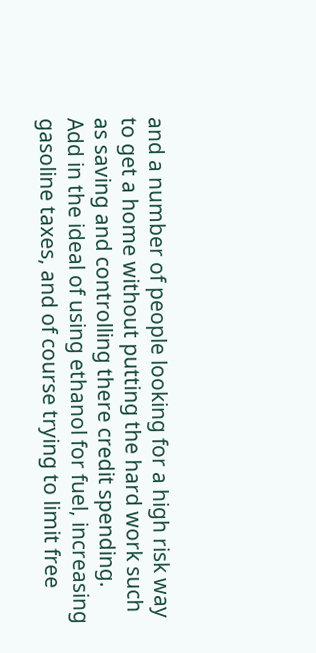and a number of people looking for a high risk way to get a home without putting the hard work such as saving and controlling there credit spending. Add in the ideal of using ethanol for fuel, increasing gasoline taxes, and of course trying to limit free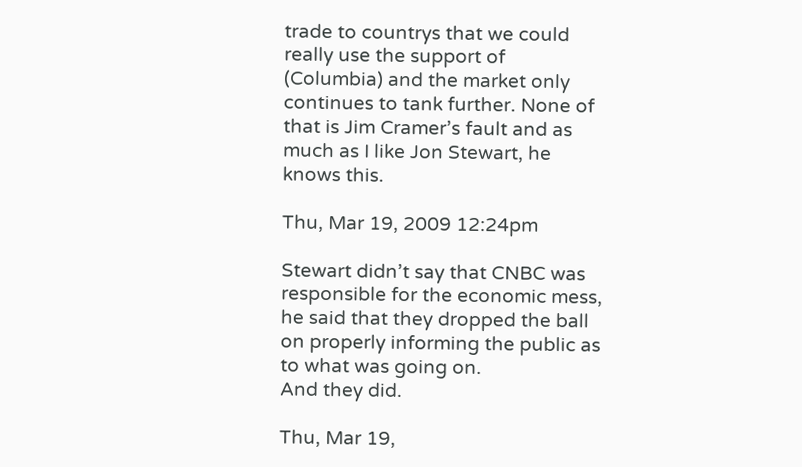trade to countrys that we could really use the support of (Columbia) and the market only continues to tank further. None of that is Jim Cramer’s fault and as much as I like Jon Stewart, he knows this.

Thu, Mar 19, 2009 12:24pm

Stewart didn’t say that CNBC was responsible for the economic mess, he said that they dropped the ball on properly informing the public as to what was going on.
And they did.

Thu, Mar 19,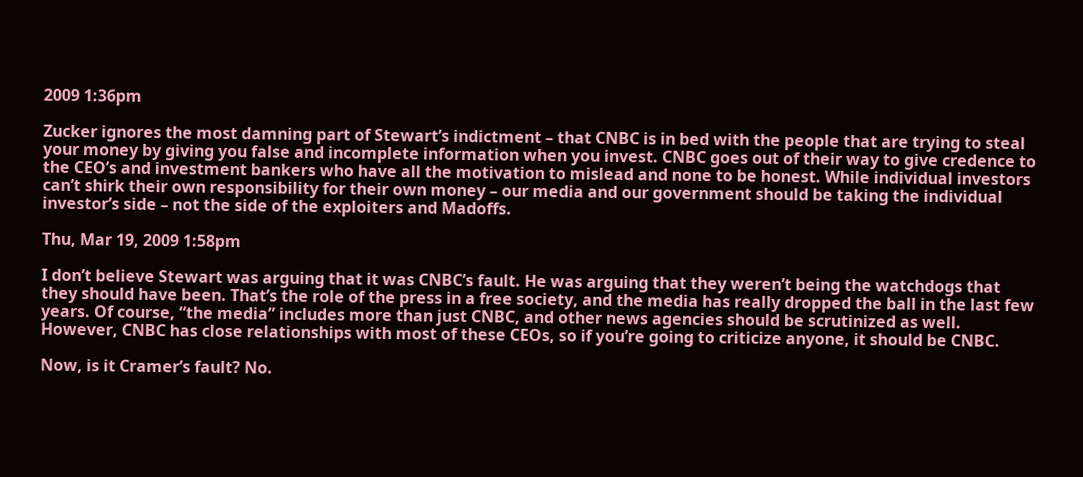2009 1:36pm

Zucker ignores the most damning part of Stewart’s indictment – that CNBC is in bed with the people that are trying to steal your money by giving you false and incomplete information when you invest. CNBC goes out of their way to give credence to the CEO’s and investment bankers who have all the motivation to mislead and none to be honest. While individual investors can’t shirk their own responsibility for their own money – our media and our government should be taking the individual investor’s side – not the side of the exploiters and Madoffs.

Thu, Mar 19, 2009 1:58pm

I don’t believe Stewart was arguing that it was CNBC’s fault. He was arguing that they weren’t being the watchdogs that they should have been. That’s the role of the press in a free society, and the media has really dropped the ball in the last few years. Of course, “the media” includes more than just CNBC, and other news agencies should be scrutinized as well. However, CNBC has close relationships with most of these CEOs, so if you’re going to criticize anyone, it should be CNBC.

Now, is it Cramer’s fault? No.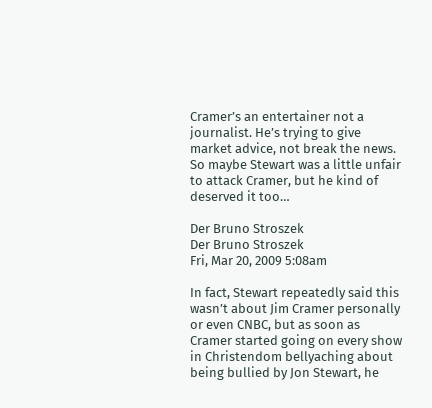Cramer’s an entertainer not a journalist. He’s trying to give market advice, not break the news. So maybe Stewart was a little unfair to attack Cramer, but he kind of deserved it too…

Der Bruno Stroszek
Der Bruno Stroszek
Fri, Mar 20, 2009 5:08am

In fact, Stewart repeatedly said this wasn’t about Jim Cramer personally or even CNBC, but as soon as Cramer started going on every show in Christendom bellyaching about being bullied by Jon Stewart, he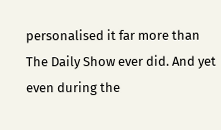personalised it far more than The Daily Show ever did. And yet even during the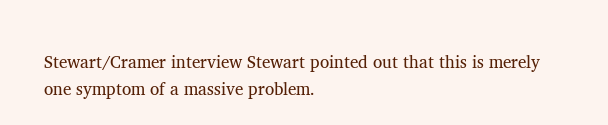Stewart/Cramer interview Stewart pointed out that this is merely one symptom of a massive problem.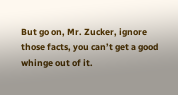But go on, Mr. Zucker, ignore those facts, you can’t get a good whinge out of it.